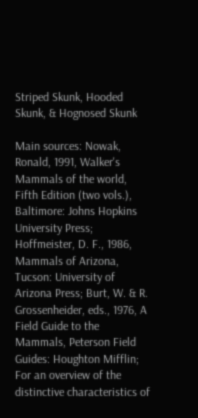Striped Skunk, Hooded Skunk, & Hognosed Skunk

Main sources: Nowak, Ronald, 1991, Walker's Mammals of the world, Fifth Edition (two vols.), Baltimore: Johns Hopkins University Press; Hoffmeister, D. F., 1986, Mammals of Arizona, Tucson: University of Arizona Press; Burt, W. & R. Grossenheider, eds., 1976, A Field Guide to the Mammals, Peterson Field Guides: Houghton Mifflin; For an overview of the distinctive characteristics of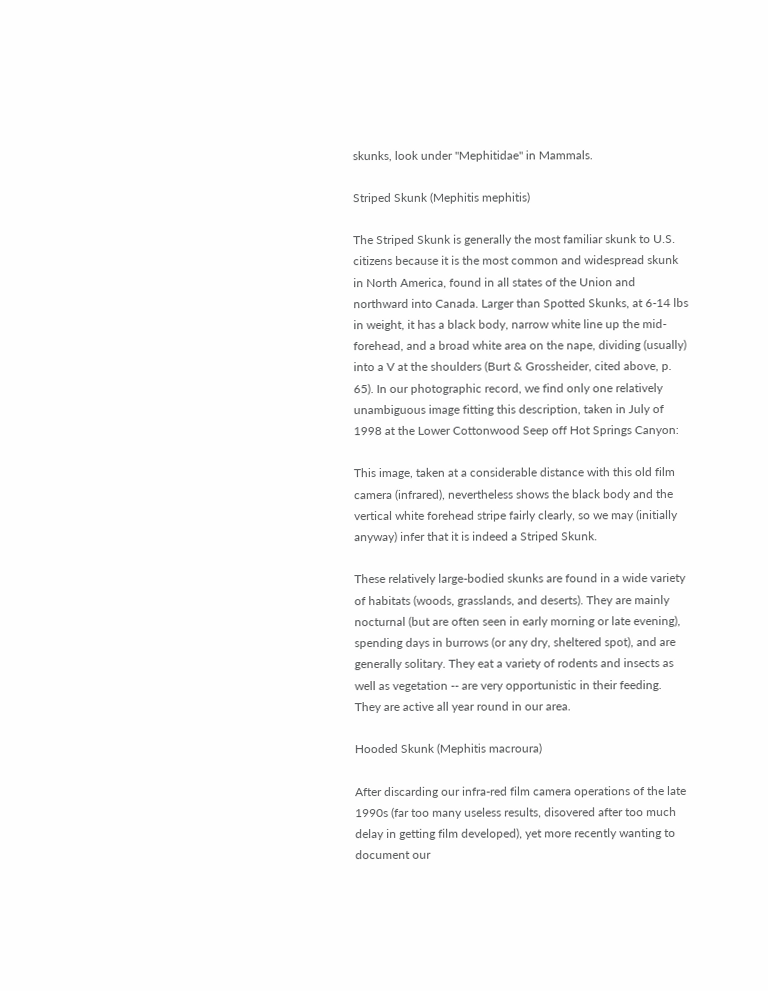skunks, look under "Mephitidae" in Mammals.

Striped Skunk (Mephitis mephitis)

The Striped Skunk is generally the most familiar skunk to U.S. citizens because it is the most common and widespread skunk in North America, found in all states of the Union and northward into Canada. Larger than Spotted Skunks, at 6-14 lbs in weight, it has a black body, narrow white line up the mid-forehead, and a broad white area on the nape, dividing (usually) into a V at the shoulders (Burt & Grossheider, cited above, p. 65). In our photographic record, we find only one relatively unambiguous image fitting this description, taken in July of 1998 at the Lower Cottonwood Seep off Hot Springs Canyon:

This image, taken at a considerable distance with this old film camera (infrared), nevertheless shows the black body and the vertical white forehead stripe fairly clearly, so we may (initially anyway) infer that it is indeed a Striped Skunk.

These relatively large-bodied skunks are found in a wide variety of habitats (woods, grasslands, and deserts). They are mainly nocturnal (but are often seen in early morning or late evening), spending days in burrows (or any dry, sheltered spot), and are generally solitary. They eat a variety of rodents and insects as well as vegetation -- are very opportunistic in their feeding. They are active all year round in our area.

Hooded Skunk (Mephitis macroura)

After discarding our infra-red film camera operations of the late 1990s (far too many useless results, disovered after too much delay in getting film developed), yet more recently wanting to document our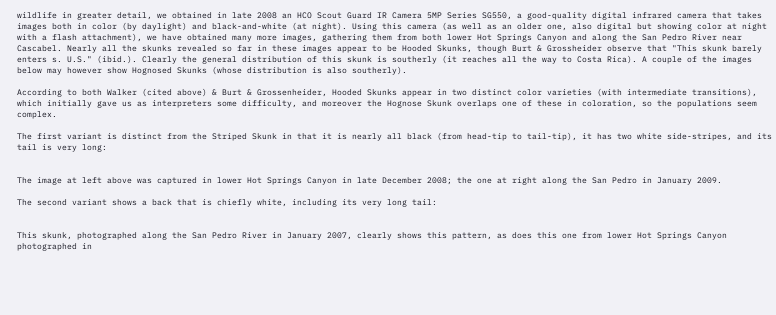wildlife in greater detail, we obtained in late 2008 an HCO Scout Guard IR Camera 5MP Series SG550, a good-quality digital infrared camera that takes images both in color (by daylight) and black-and-white (at night). Using this camera (as well as an older one, also digital but showing color at night with a flash attachment), we have obtained many more images, gathering them from both lower Hot Springs Canyon and along the San Pedro River near Cascabel. Nearly all the skunks revealed so far in these images appear to be Hooded Skunks, though Burt & Grossheider observe that "This skunk barely enters s. U.S." (ibid.). Clearly the general distribution of this skunk is southerly (it reaches all the way to Costa Rica). A couple of the images below may however show Hognosed Skunks (whose distribution is also southerly).

According to both Walker (cited above) & Burt & Grossenheider, Hooded Skunks appear in two distinct color varieties (with intermediate transitions), which initially gave us as interpreters some difficulty, and moreover the Hognose Skunk overlaps one of these in coloration, so the populations seem complex.

The first variant is distinct from the Striped Skunk in that it is nearly all black (from head-tip to tail-tip), it has two white side-stripes, and its tail is very long:


The image at left above was captured in lower Hot Springs Canyon in late December 2008; the one at right along the San Pedro in January 2009.

The second variant shows a back that is chiefly white, including its very long tail:


This skunk, photographed along the San Pedro River in January 2007, clearly shows this pattern, as does this one from lower Hot Springs Canyon photographed in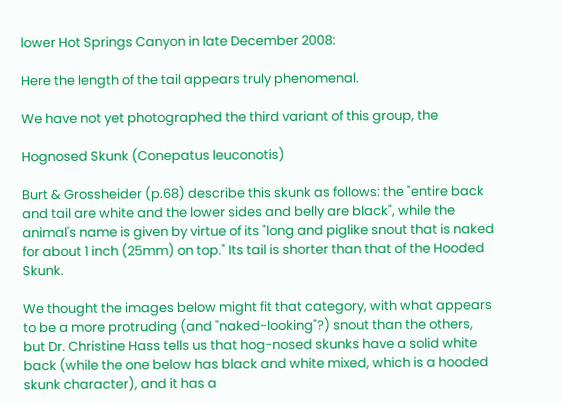lower Hot Springs Canyon in late December 2008:

Here the length of the tail appears truly phenomenal.

We have not yet photographed the third variant of this group, the

Hognosed Skunk (Conepatus leuconotis)

Burt & Grossheider (p.68) describe this skunk as follows: the "entire back and tail are white and the lower sides and belly are black", while the animal's name is given by virtue of its "long and piglike snout that is naked for about 1 inch (25mm) on top." Its tail is shorter than that of the Hooded Skunk.

We thought the images below might fit that category, with what appears to be a more protruding (and "naked-looking"?) snout than the others, but Dr. Christine Hass tells us that hog-nosed skunks have a solid white back (while the one below has black and white mixed, which is a hooded skunk character), and it has a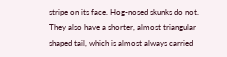stripe on its face. Hog-nosed skunks do not. They also have a shorter, almost triangular shaped tail, which is almost always carried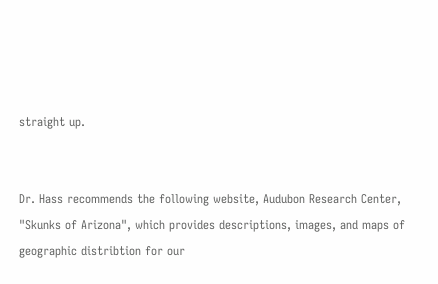straight up.


Dr. Hass recommends the following website, Audubon Research Center, "Skunks of Arizona", which provides descriptions, images, and maps of geographic distribtion for our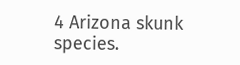4 Arizona skunk species.